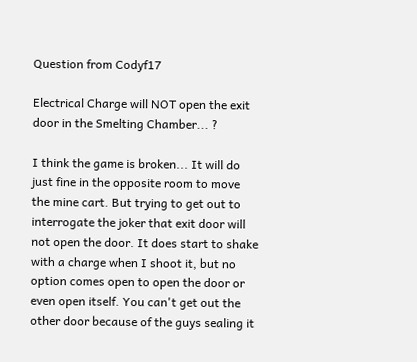Question from Codyf17

Electrical Charge will NOT open the exit door in the Smelting Chamber... ?

I think the game is broken... It will do just fine in the opposite room to move the mine cart. But trying to get out to interrogate the joker that exit door will not open the door. It does start to shake with a charge when I shoot it, but no option comes open to open the door or even open itself. You can't get out the other door because of the guys sealing it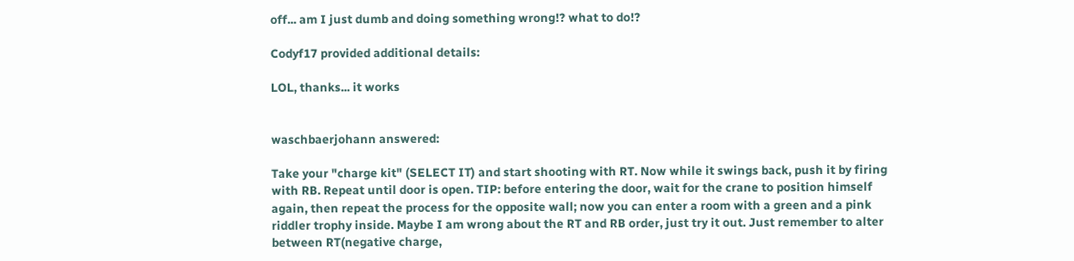off... am I just dumb and doing something wrong!? what to do!?

Codyf17 provided additional details:

LOL, thanks... it works


waschbaerjohann answered:

Take your "charge kit" (SELECT IT) and start shooting with RT. Now while it swings back, push it by firing with RB. Repeat until door is open. TIP: before entering the door, wait for the crane to position himself again, then repeat the process for the opposite wall; now you can enter a room with a green and a pink riddler trophy inside. Maybe I am wrong about the RT and RB order, just try it out. Just remember to alter between RT(negative charge,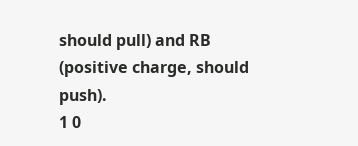should pull) and RB (positive charge, should push).
1 0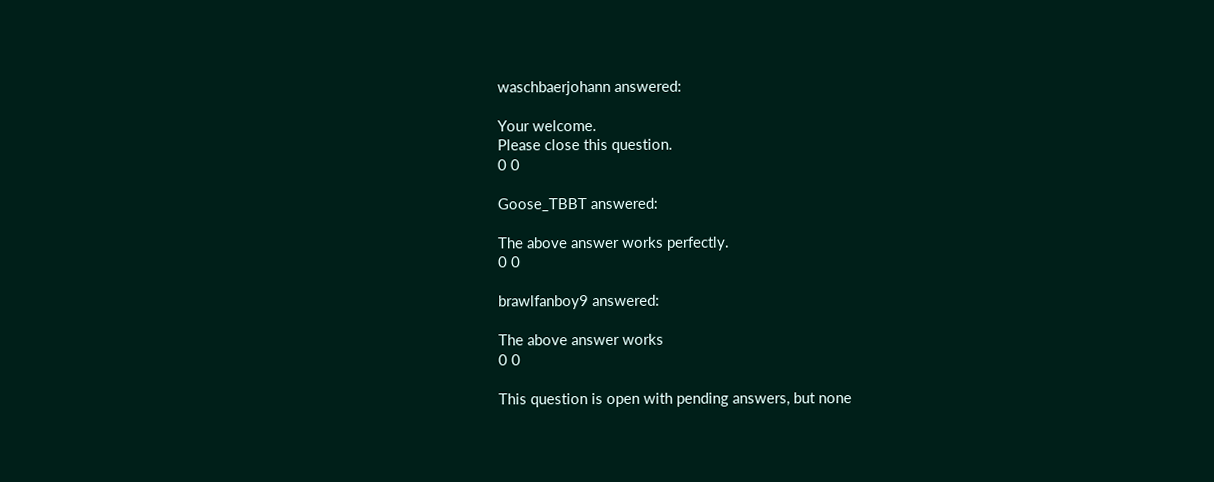waschbaerjohann answered:

Your welcome.
Please close this question.
0 0

Goose_TBBT answered:

The above answer works perfectly.
0 0

brawlfanboy9 answered:

The above answer works
0 0

This question is open with pending answers, but none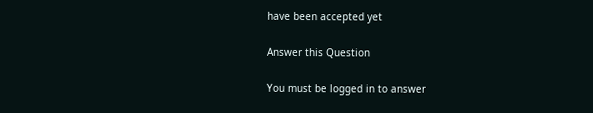have been accepted yet

Answer this Question

You must be logged in to answer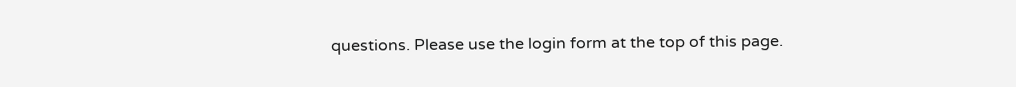questions. Please use the login form at the top of this page.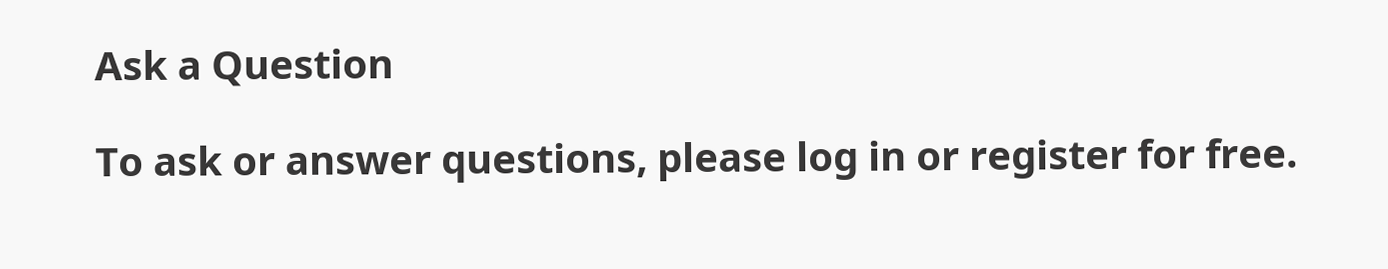Ask a Question

To ask or answer questions, please log in or register for free.